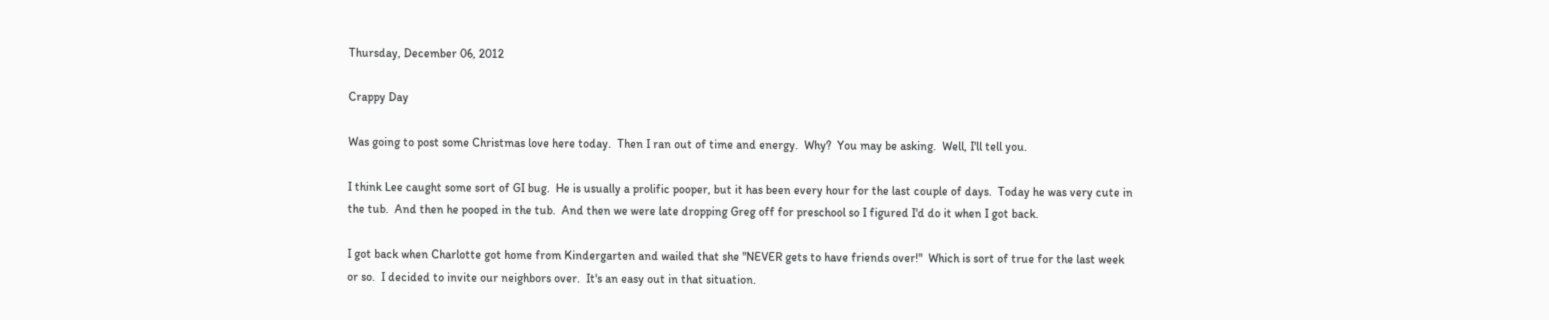Thursday, December 06, 2012

Crappy Day

Was going to post some Christmas love here today.  Then I ran out of time and energy.  Why?  You may be asking.  Well, I'll tell you.

I think Lee caught some sort of GI bug.  He is usually a prolific pooper, but it has been every hour for the last couple of days.  Today he was very cute in the tub.  And then he pooped in the tub.  And then we were late dropping Greg off for preschool so I figured I'd do it when I got back.

I got back when Charlotte got home from Kindergarten and wailed that she "NEVER gets to have friends over!"  Which is sort of true for the last week or so.  I decided to invite our neighbors over.  It's an easy out in that situation.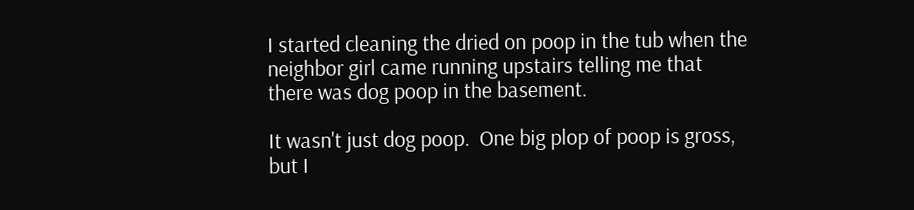I started cleaning the dried on poop in the tub when the neighbor girl came running upstairs telling me that there was dog poop in the basement.

It wasn't just dog poop.  One big plop of poop is gross, but I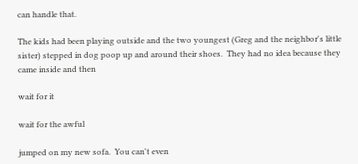can handle that.

The kids had been playing outside and the two youngest (Greg and the neighbor's little sister) stepped in dog poop up and around their shoes.  They had no idea because they came inside and then

wait for it

wait for the awful

jumped on my new sofa.  You can't even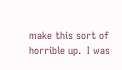make this sort of horrible up.  I was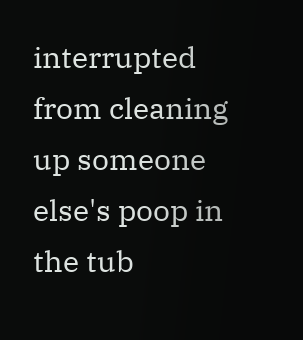interrupted from cleaning up someone else's poop in the tub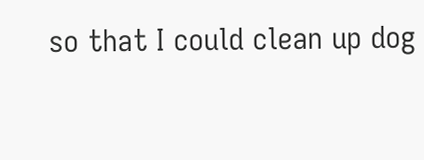so that I could clean up dog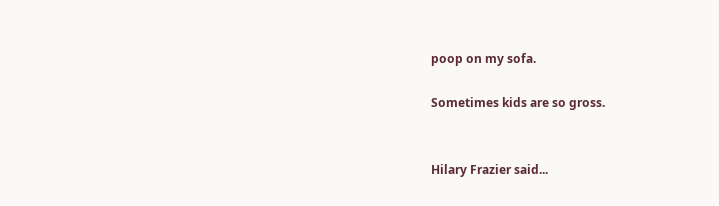poop on my sofa.

Sometimes kids are so gross.


Hilary Frazier said...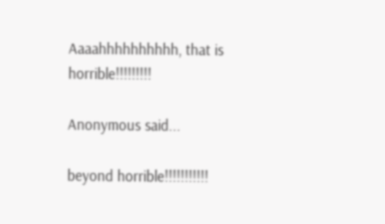Aaaahhhhhhhhhh, that is horrible!!!!!!!!!

Anonymous said...

beyond horrible!!!!!!!!!!!